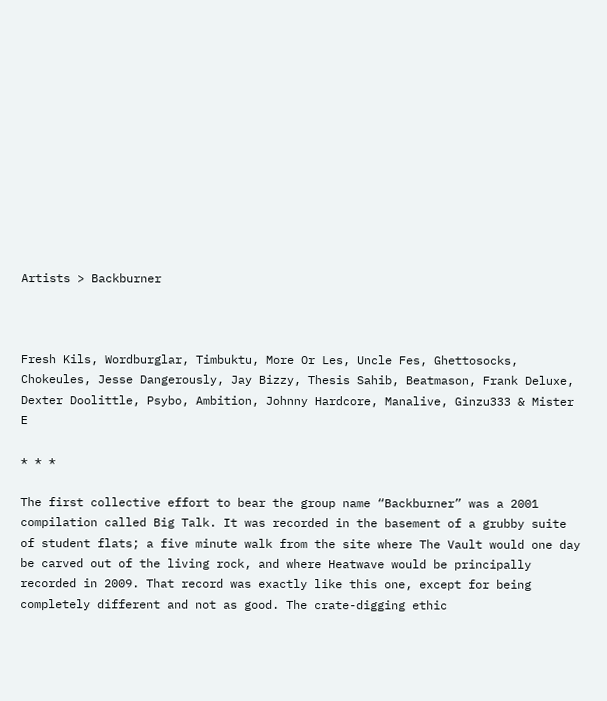Artists > Backburner



Fresh Kils, Wordburglar, Timbuktu, More Or Les, Uncle Fes, Ghettosocks,
Chokeules, Jesse Dangerously, Jay Bizzy, Thesis Sahib, Beatmason, Frank Deluxe,
Dexter Doolittle, Psybo, Ambition, Johnny Hardcore, Manalive, Ginzu333 & Mister E

* * *

The first collective effort to bear the group name “Backburner” was a 2001 compilation called Big Talk. It was recorded in the basement of a grubby suite of student flats; a five minute walk from the site where The Vault would one day be carved out of the living rock, and where Heatwave would be principally recorded in 2009. That record was exactly like this one, except for being completely different and not as good. The crate-digging ethic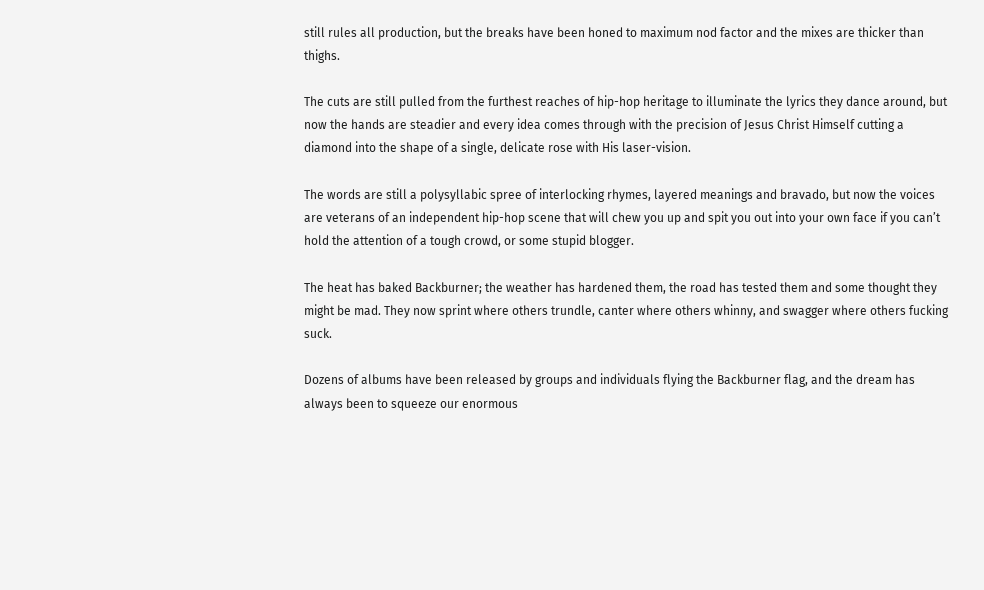still rules all production, but the breaks have been honed to maximum nod factor and the mixes are thicker than thighs.

The cuts are still pulled from the furthest reaches of hip-hop heritage to illuminate the lyrics they dance around, but now the hands are steadier and every idea comes through with the precision of Jesus Christ Himself cutting a diamond into the shape of a single, delicate rose with His laser-vision.

The words are still a polysyllabic spree of interlocking rhymes, layered meanings and bravado, but now the voices are veterans of an independent hip-hop scene that will chew you up and spit you out into your own face if you can’t hold the attention of a tough crowd, or some stupid blogger.

The heat has baked Backburner; the weather has hardened them, the road has tested them and some thought they might be mad. They now sprint where others trundle, canter where others whinny, and swagger where others fucking suck.

Dozens of albums have been released by groups and individuals flying the Backburner flag, and the dream has always been to squeeze our enormous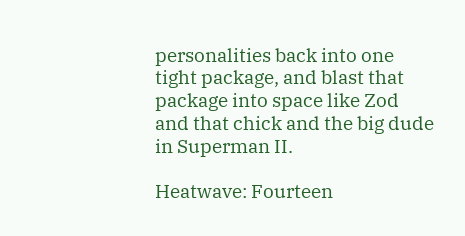personalities back into one tight package, and blast that package into space like Zod and that chick and the big dude in Superman II.

Heatwave: Fourteen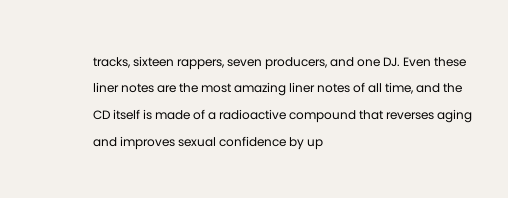tracks, sixteen rappers, seven producers, and one DJ. Even these liner notes are the most amazing liner notes of all time, and the CD itself is made of a radioactive compound that reverses aging and improves sexual confidence by up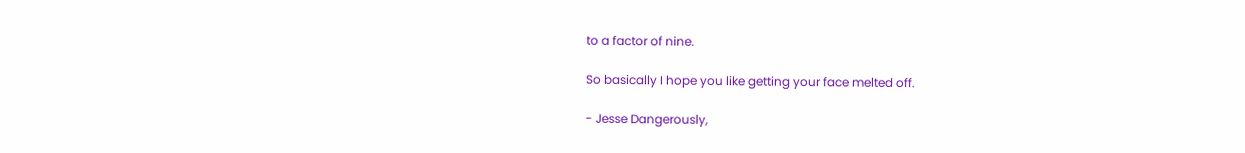to a factor of nine.

So basically I hope you like getting your face melted off.

- Jesse Dangerously,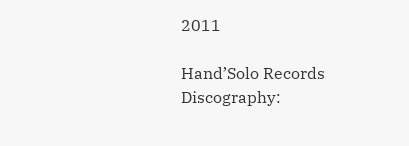2011

Hand’Solo Records Discography: